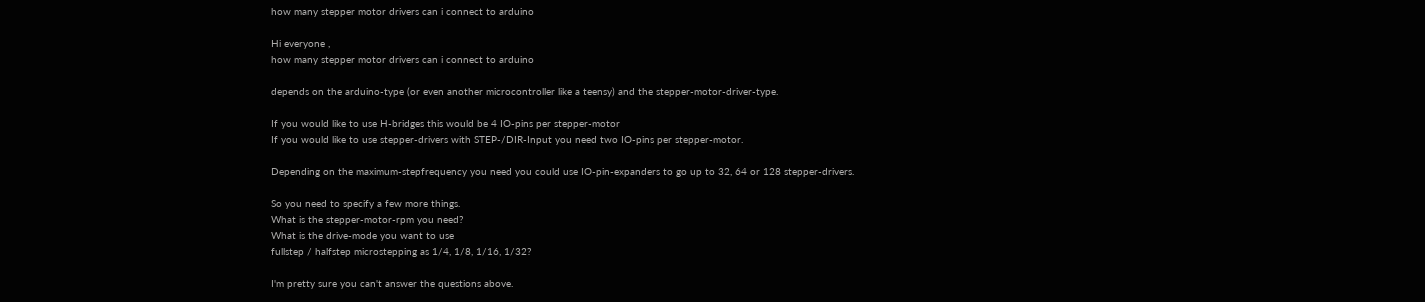how many stepper motor drivers can i connect to arduino

Hi everyone ,
how many stepper motor drivers can i connect to arduino

depends on the arduino-type (or even another microcontroller like a teensy) and the stepper-motor-driver-type.

If you would like to use H-bridges this would be 4 IO-pins per stepper-motor
If you would like to use stepper-drivers with STEP-/DIR-Input you need two IO-pins per stepper-motor.

Depending on the maximum-stepfrequency you need you could use IO-pin-expanders to go up to 32, 64 or 128 stepper-drivers.

So you need to specify a few more things.
What is the stepper-motor-rpm you need?
What is the drive-mode you want to use
fullstep / halfstep microstepping as 1/4, 1/8, 1/16, 1/32?

I'm pretty sure you can't answer the questions above.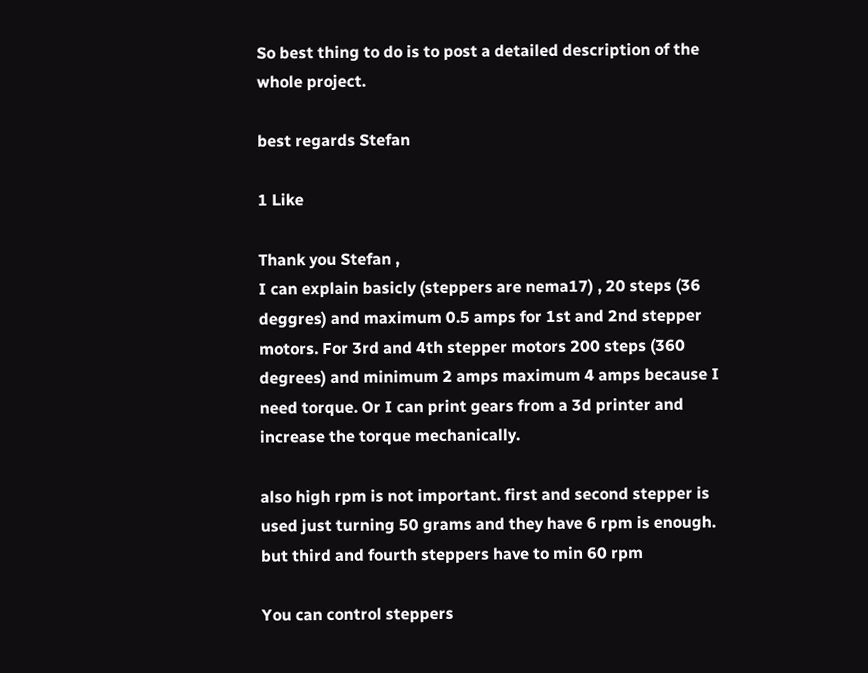So best thing to do is to post a detailed description of the whole project.

best regards Stefan

1 Like

Thank you Stefan ,
I can explain basicly (steppers are nema17) , 20 steps (36 deggres) and maximum 0.5 amps for 1st and 2nd stepper motors. For 3rd and 4th stepper motors 200 steps (360 degrees) and minimum 2 amps maximum 4 amps because I need torque. Or I can print gears from a 3d printer and increase the torque mechanically.

also high rpm is not important. first and second stepper is used just turning 50 grams and they have 6 rpm is enough. but third and fourth steppers have to min 60 rpm

You can control steppers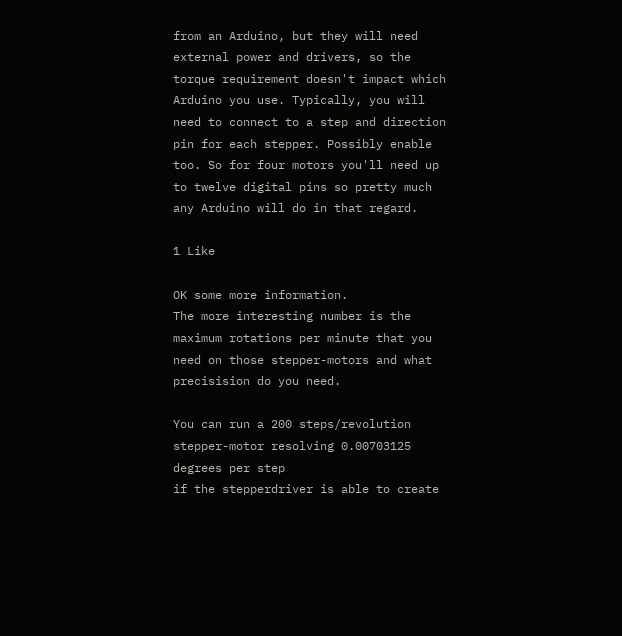from an Arduino, but they will need external power and drivers, so the torque requirement doesn't impact which Arduino you use. Typically, you will need to connect to a step and direction pin for each stepper. Possibly enable too. So for four motors you'll need up to twelve digital pins so pretty much any Arduino will do in that regard.

1 Like

OK some more information.
The more interesting number is the maximum rotations per minute that you need on those stepper-motors and what precisision do you need.

You can run a 200 steps/revolution stepper-motor resolving 0.00703125 degrees per step
if the stepperdriver is able to create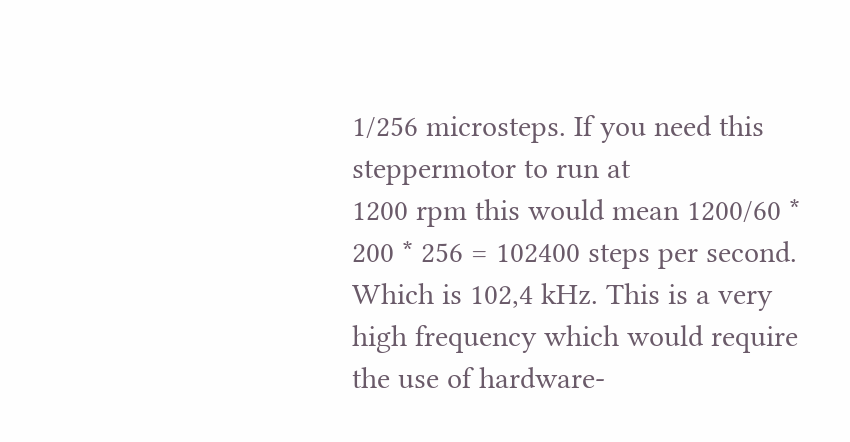1/256 microsteps. If you need this steppermotor to run at
1200 rpm this would mean 1200/60 * 200 * 256 = 102400 steps per second.
Which is 102,4 kHz. This is a very high frequency which would require the use of hardware-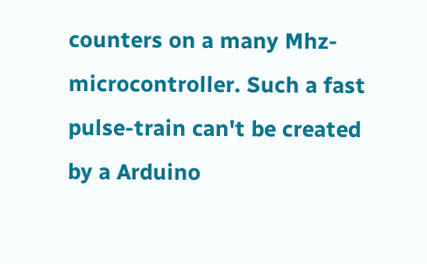counters on a many Mhz-microcontroller. Such a fast pulse-train can't be created by a Arduino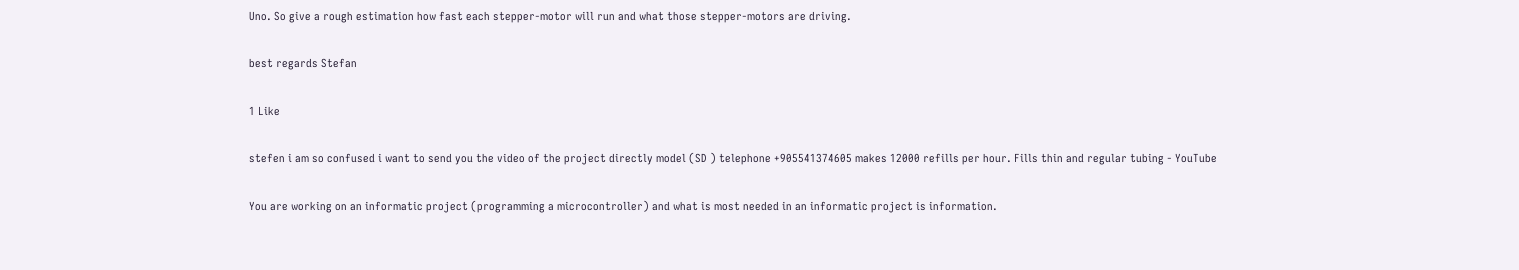Uno. So give a rough estimation how fast each stepper-motor will run and what those stepper-motors are driving.

best regards Stefan

1 Like

stefen i am so confused i want to send you the video of the project directly model (SD ) telephone +905541374605 makes 12000 refills per hour. Fills thin and regular tubing - YouTube

You are working on an informatic project (programming a microcontroller) and what is most needed in an informatic project is information.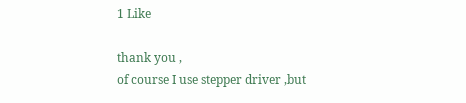1 Like

thank you ,
of course I use stepper driver ,but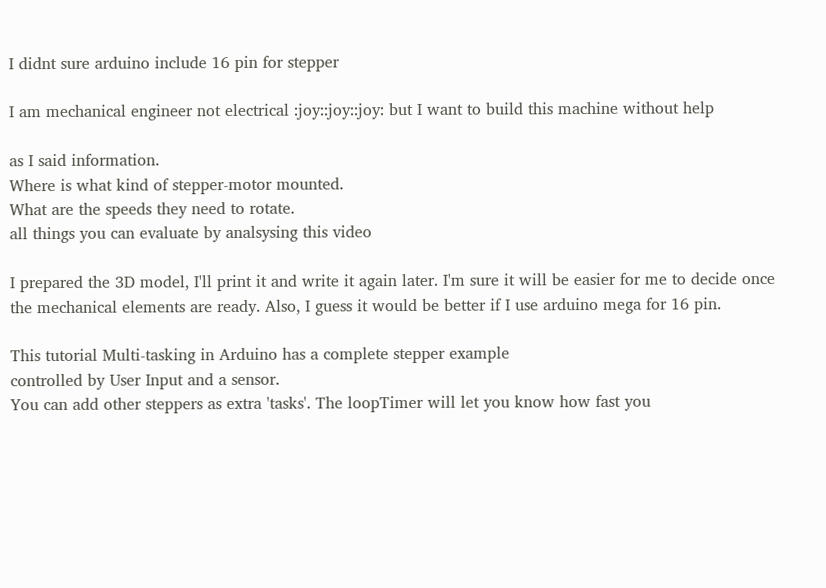I didnt sure arduino include 16 pin for stepper

I am mechanical engineer not electrical :joy::joy::joy: but I want to build this machine without help

as I said information.
Where is what kind of stepper-motor mounted.
What are the speeds they need to rotate.
all things you can evaluate by analsysing this video

I prepared the 3D model, I'll print it and write it again later. I'm sure it will be easier for me to decide once the mechanical elements are ready. Also, I guess it would be better if I use arduino mega for 16 pin.

This tutorial Multi-tasking in Arduino has a complete stepper example
controlled by User Input and a sensor.
You can add other steppers as extra 'tasks'. The loopTimer will let you know how fast you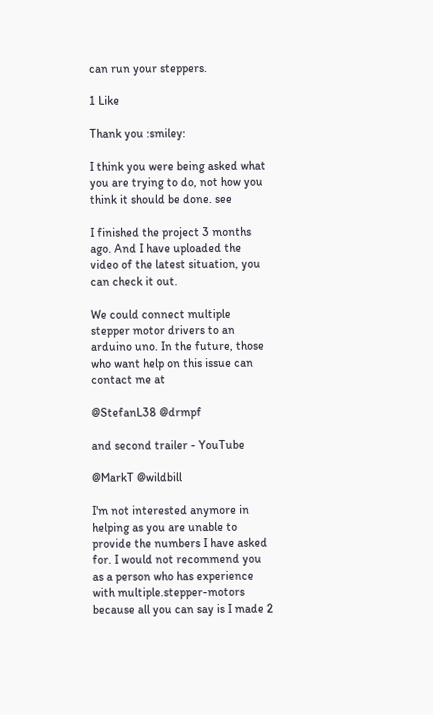can run your steppers.

1 Like

Thank you :smiley:

I think you were being asked what you are trying to do, not how you think it should be done. see

I finished the project 3 months ago. And I have uploaded the video of the latest situation, you can check it out.

We could connect multiple stepper motor drivers to an arduino uno. In the future, those who want help on this issue can contact me at

@StefanL38 @drmpf

and second trailer - YouTube

@MarkT @wildbill

I'm not interested anymore in helping as you are unable to provide the numbers I have asked for. I would not recommend you as a person who has experience with multiple.stepper-motors because all you can say is I made 2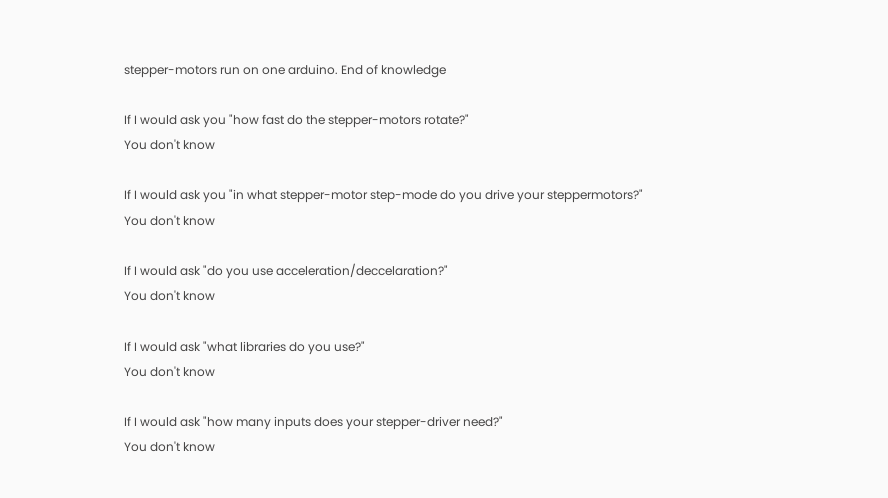stepper-motors run on one arduino. End of knowledge

If I would ask you "how fast do the stepper-motors rotate?"
You don't know

If I would ask you "in what stepper-motor step-mode do you drive your steppermotors?"
You don't know

If I would ask "do you use acceleration/deccelaration?"
You don't know

If I would ask "what libraries do you use?"
You don't know

If I would ask "how many inputs does your stepper-driver need?"
You don't know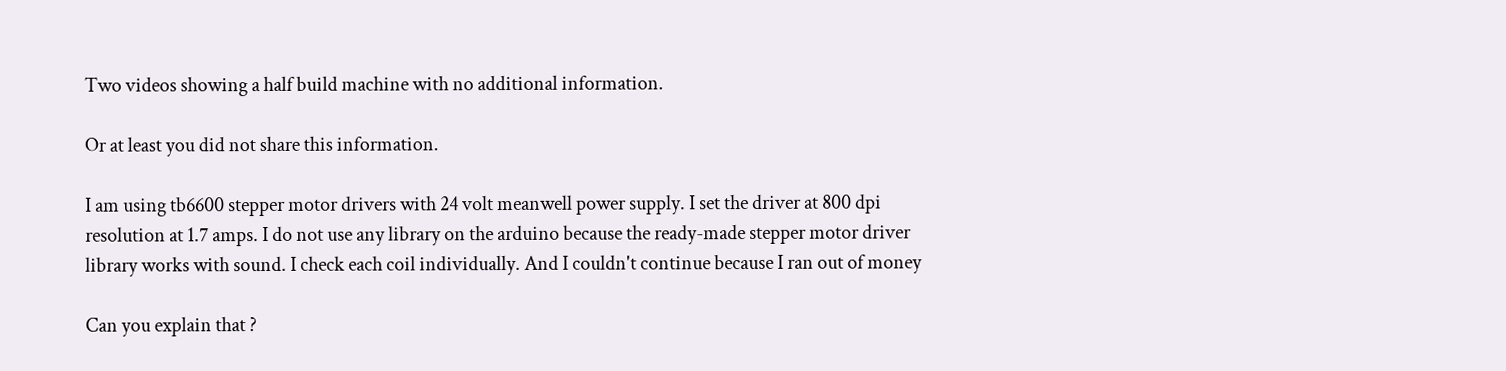Two videos showing a half build machine with no additional information.

Or at least you did not share this information.

I am using tb6600 stepper motor drivers with 24 volt meanwell power supply. I set the driver at 800 dpi resolution at 1.7 amps. I do not use any library on the arduino because the ready-made stepper motor driver library works with sound. I check each coil individually. And I couldn't continue because I ran out of money

Can you explain that ?